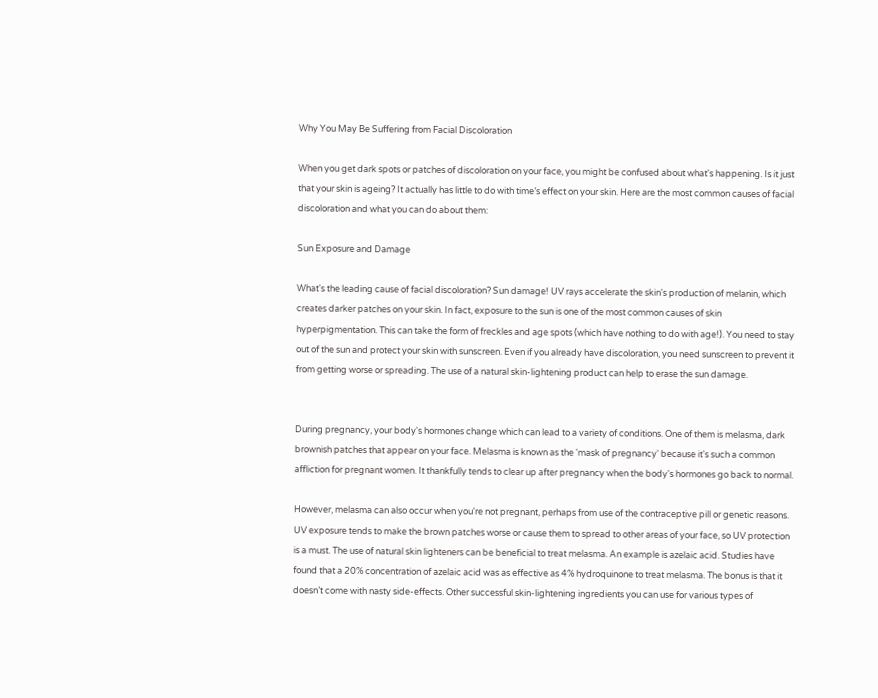Why You May Be Suffering from Facial Discoloration

When you get dark spots or patches of discoloration on your face, you might be confused about what's happening. Is it just that your skin is ageing? It actually has little to do with time’s effect on your skin. Here are the most common causes of facial discoloration and what you can do about them:

Sun Exposure and Damage

What's the leading cause of facial discoloration? Sun damage! UV rays accelerate the skin's production of melanin, which creates darker patches on your skin. In fact, exposure to the sun is one of the most common causes of skin hyperpigmentation. This can take the form of freckles and age spots (which have nothing to do with age!). You need to stay out of the sun and protect your skin with sunscreen. Even if you already have discoloration, you need sunscreen to prevent it from getting worse or spreading. The use of a natural skin-lightening product can help to erase the sun damage.


During pregnancy, your body's hormones change which can lead to a variety of conditions. One of them is melasma, dark brownish patches that appear on your face. Melasma is known as the 'mask of pregnancy' because it's such a common affliction for pregnant women. It thankfully tends to clear up after pregnancy when the body's hormones go back to normal.

However, melasma can also occur when you're not pregnant, perhaps from use of the contraceptive pill or genetic reasons. UV exposure tends to make the brown patches worse or cause them to spread to other areas of your face, so UV protection is a must. The use of natural skin lighteners can be beneficial to treat melasma. An example is azelaic acid. Studies have found that a 20% concentration of azelaic acid was as effective as 4% hydroquinone to treat melasma. The bonus is that it doesn’t come with nasty side-effects. Other successful skin-lightening ingredients you can use for various types of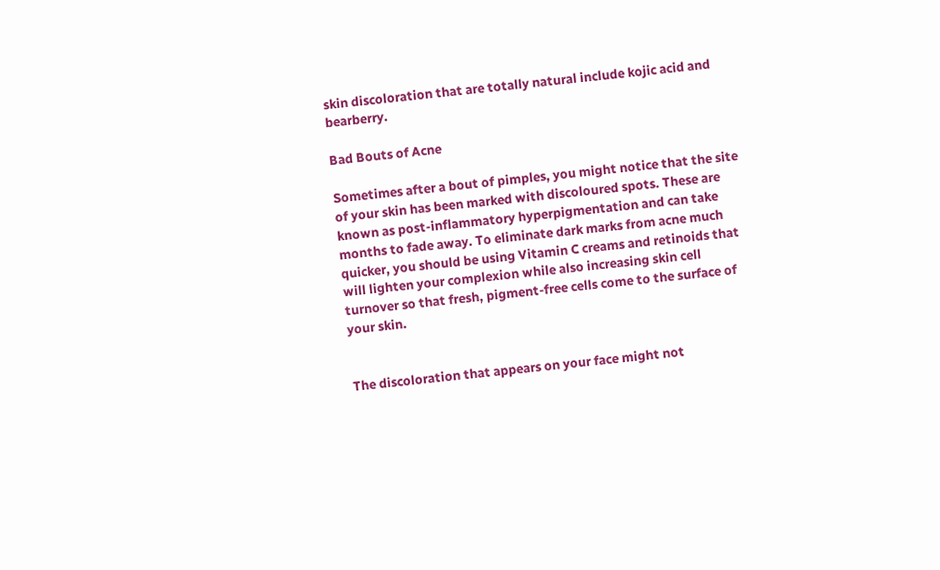skin discoloration that are totally natural include kojic acid and bearberry.

Bad Bouts of Acne

Sometimes after a bout of pimples, you might notice that the site of your skin has been marked with discoloured spots. These are known as post-inflammatory hyperpigmentation and can take months to fade away. To eliminate dark marks from acne much quicker, you should be using Vitamin C creams and retinoids that will lighten your complexion while also increasing skin cell turnover so that fresh, pigment-free cells come to the surface of your skin.


The discoloration that appears on your face might not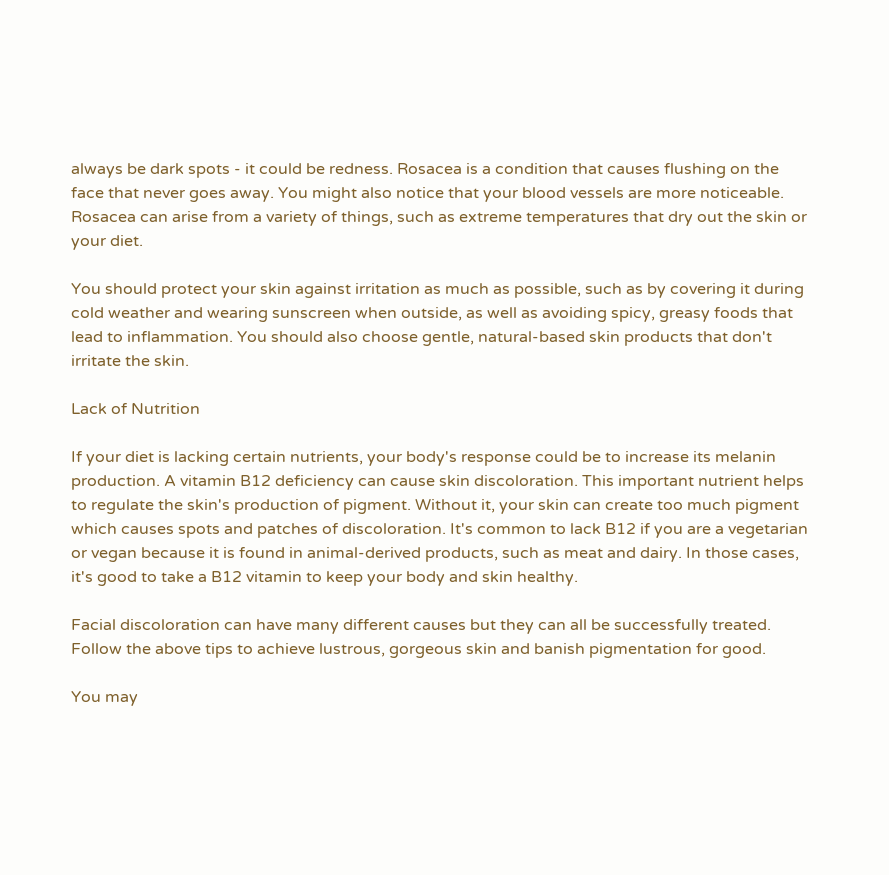always be dark spots - it could be redness. Rosacea is a condition that causes flushing on the face that never goes away. You might also notice that your blood vessels are more noticeable. Rosacea can arise from a variety of things, such as extreme temperatures that dry out the skin or your diet.

You should protect your skin against irritation as much as possible, such as by covering it during cold weather and wearing sunscreen when outside, as well as avoiding spicy, greasy foods that lead to inflammation. You should also choose gentle, natural-based skin products that don't irritate the skin.

Lack of Nutrition

If your diet is lacking certain nutrients, your body's response could be to increase its melanin production. A vitamin B12 deficiency can cause skin discoloration. This important nutrient helps to regulate the skin's production of pigment. Without it, your skin can create too much pigment which causes spots and patches of discoloration. It's common to lack B12 if you are a vegetarian or vegan because it is found in animal-derived products, such as meat and dairy. In those cases, it's good to take a B12 vitamin to keep your body and skin healthy.

Facial discoloration can have many different causes but they can all be successfully treated. Follow the above tips to achieve lustrous, gorgeous skin and banish pigmentation for good.

You may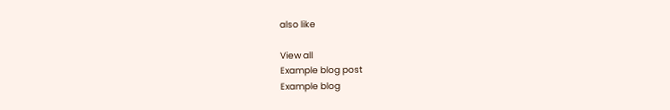also like

View all
Example blog post
Example blog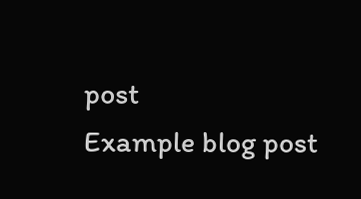post
Example blog post